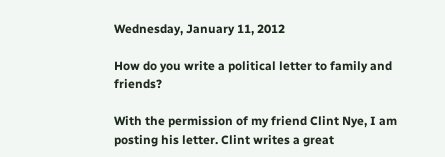Wednesday, January 11, 2012

How do you write a political letter to family and friends?

With the permission of my friend Clint Nye, I am posting his letter. Clint writes a great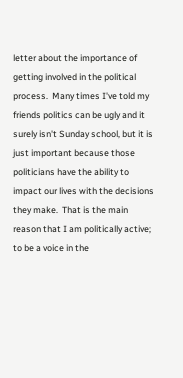letter about the importance of getting involved in the political process.  Many times I've told my friends politics can be ugly and it surely isn't Sunday school, but it is just important because those politicians have the ability to impact our lives with the decisions they make.  That is the main reason that I am politically active; to be a voice in the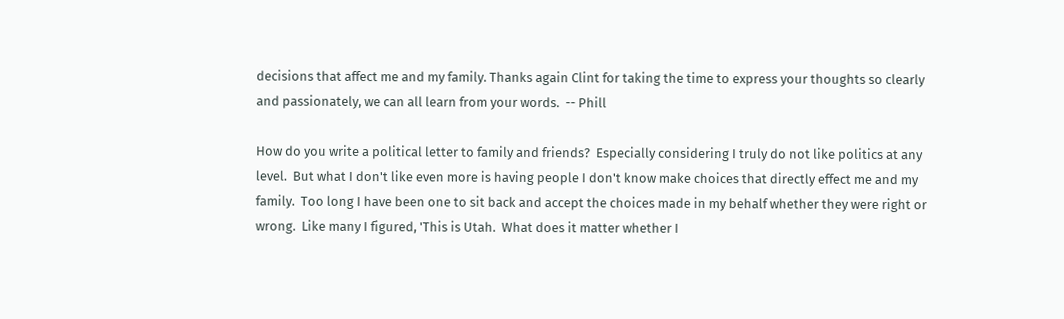decisions that affect me and my family. Thanks again Clint for taking the time to express your thoughts so clearly and passionately, we can all learn from your words.  -- Phill

How do you write a political letter to family and friends?  Especially considering I truly do not like politics at any level.  But what I don't like even more is having people I don't know make choices that directly effect me and my family.  Too long I have been one to sit back and accept the choices made in my behalf whether they were right or wrong.  Like many I figured, 'This is Utah.  What does it matter whether I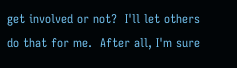get involved or not?  I'll let others do that for me.  After all, I'm sure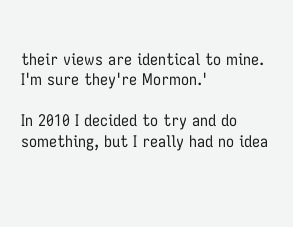their views are identical to mine.  I'm sure they're Mormon.'

In 2010 I decided to try and do something, but I really had no idea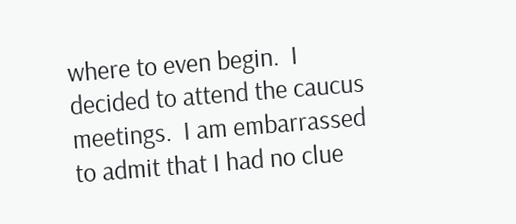where to even begin.  I decided to attend the caucus meetings.  I am embarrassed to admit that I had no clue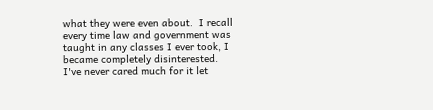what they were even about.  I recall every time law and government was taught in any classes I ever took, I became completely disinterested.  I've never cared much for it let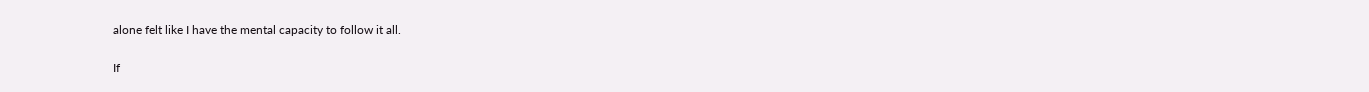alone felt like I have the mental capacity to follow it all.

If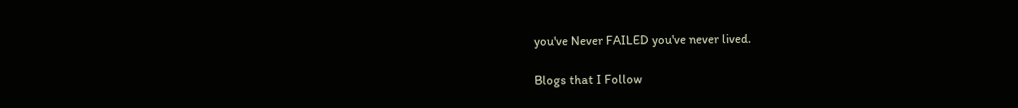you've Never FAILED you've never lived.

Blogs that I Follow